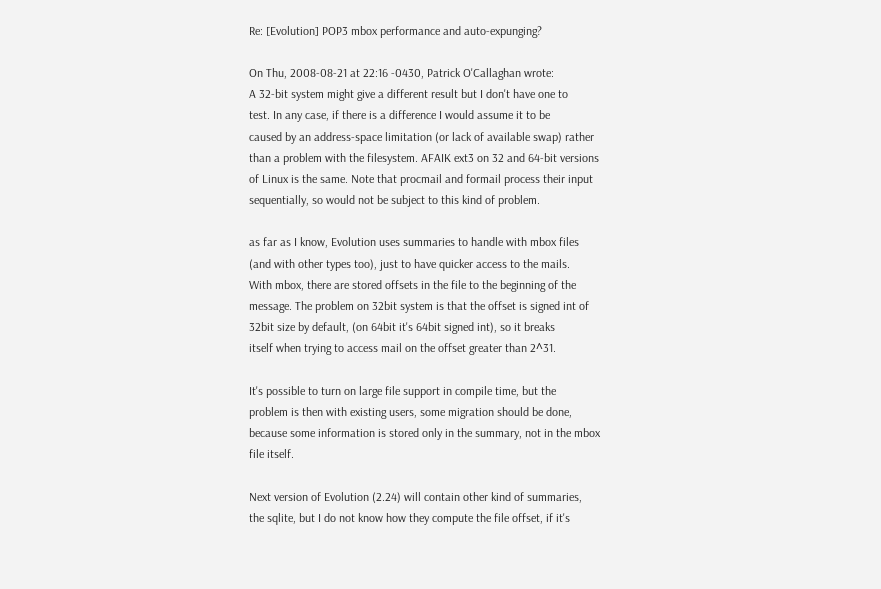Re: [Evolution] POP3 mbox performance and auto-expunging?

On Thu, 2008-08-21 at 22:16 -0430, Patrick O'Callaghan wrote:
A 32-bit system might give a different result but I don't have one to
test. In any case, if there is a difference I would assume it to be
caused by an address-space limitation (or lack of available swap) rather
than a problem with the filesystem. AFAIK ext3 on 32 and 64-bit versions
of Linux is the same. Note that procmail and formail process their input
sequentially, so would not be subject to this kind of problem.

as far as I know, Evolution uses summaries to handle with mbox files
(and with other types too), just to have quicker access to the mails.
With mbox, there are stored offsets in the file to the beginning of the
message. The problem on 32bit system is that the offset is signed int of
32bit size by default, (on 64bit it's 64bit signed int), so it breaks
itself when trying to access mail on the offset greater than 2^31.

It's possible to turn on large file support in compile time, but the
problem is then with existing users, some migration should be done,
because some information is stored only in the summary, not in the mbox
file itself.

Next version of Evolution (2.24) will contain other kind of summaries,
the sqlite, but I do not know how they compute the file offset, if it's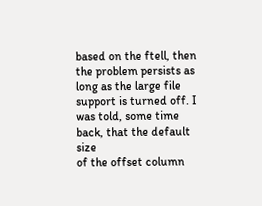based on the ftell, then the problem persists as long as the large file
support is turned off. I was told, some time back, that the default size
of the offset column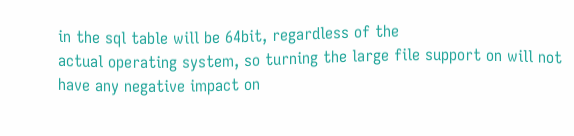in the sql table will be 64bit, regardless of the
actual operating system, so turning the large file support on will not
have any negative impact on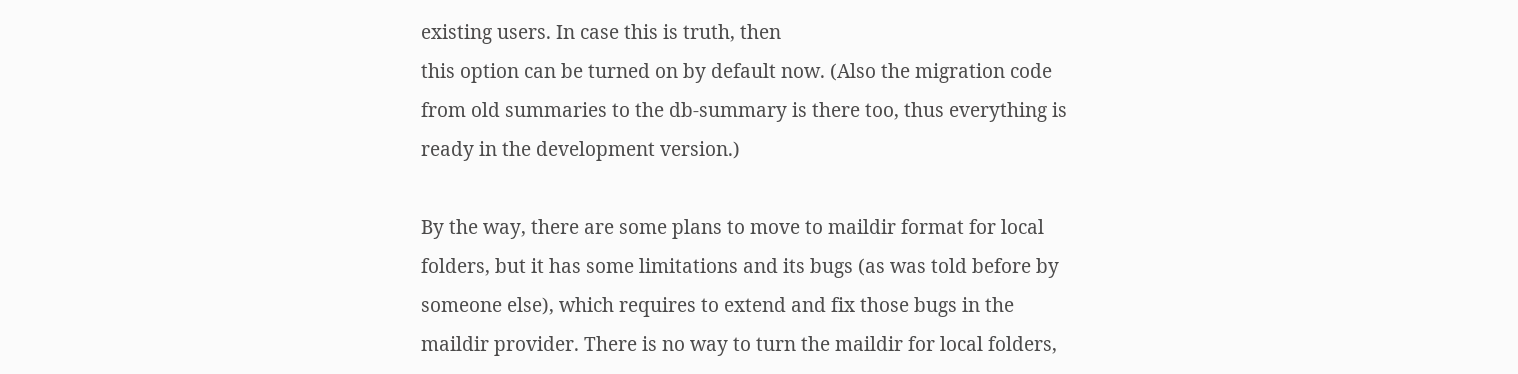existing users. In case this is truth, then
this option can be turned on by default now. (Also the migration code
from old summaries to the db-summary is there too, thus everything is
ready in the development version.)

By the way, there are some plans to move to maildir format for local
folders, but it has some limitations and its bugs (as was told before by
someone else), which requires to extend and fix those bugs in the
maildir provider. There is no way to turn the maildir for local folders,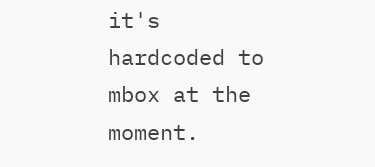it's hardcoded to mbox at the moment.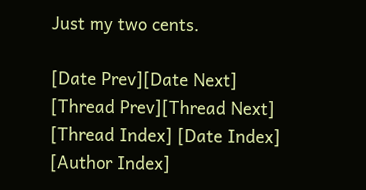Just my two cents.

[Date Prev][Date Next]   [Thread Prev][Thread Next]   [Thread Index] [Date Index] [Author Index]